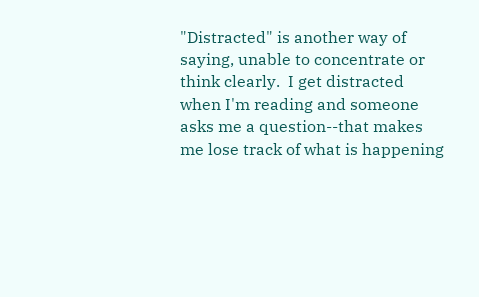"Distracted" is another way of saying, unable to concentrate or think clearly.  I get distracted when I'm reading and someone asks me a question--that makes me lose track of what is happening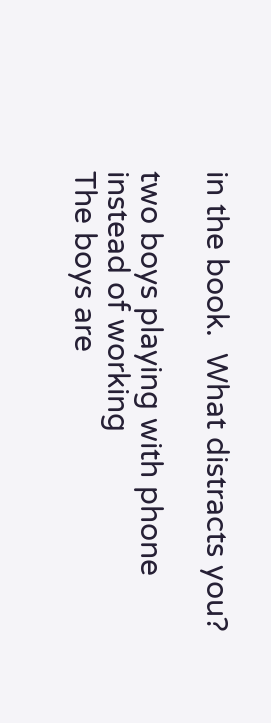in the book.  What distracts you?

two boys playing with phone instead of working
The boys are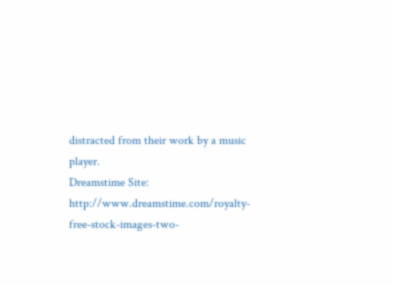distracted from their work by a music player.
Dreamstime Site: http://www.dreamstime.com/royalty-free-stock-images-two-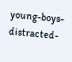young-boys-distracted-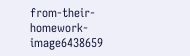from-their-homework-image6438659